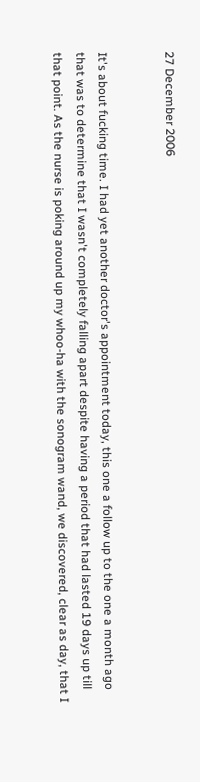27 December 2006


It's about fucking time. I had yet another doctor's appointment today, this one a follow up to the one a month ago that was to determine that I wasn't completely falling apart despite having a period that had lasted 19 days up till that point. As the nurse is poking around up my whoo-ha with the sonogram wand, we discovered, clear as day, that I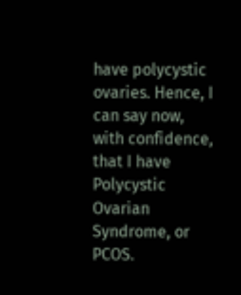have polycystic ovaries. Hence, I can say now, with confidence, that I have Polycystic Ovarian Syndrome, or PCOS.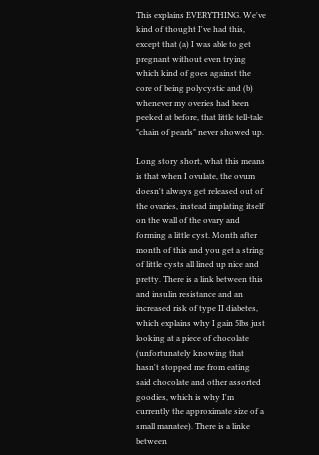This explains EVERYTHING. We've kind of thought I've had this, except that (a) I was able to get pregnant without even trying which kind of goes against the core of being polycystic and (b) whenever my overies had been peeked at before, that little tell-tale "chain of pearls" never showed up.

Long story short, what this means is that when I ovulate, the ovum doesn't always get released out of the ovaries, instead implating itself on the wall of the ovary and forming a little cyst. Month after month of this and you get a string of little cysts all lined up nice and pretty. There is a link between this and insulin resistance and an increased risk of type II diabetes, which explains why I gain 5lbs just looking at a piece of chocolate (unfortunately knowing that hasn't stopped me from eating said chocolate and other assorted goodies, which is why I'm currently the approximate size of a small manatee). There is a linke between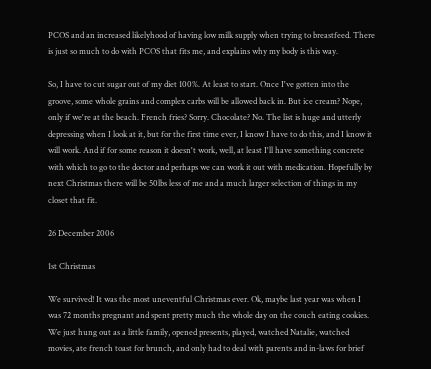PCOS and an increased likelyhood of having low milk supply when trying to breastfeed. There is just so much to do with PCOS that fits me, and explains why my body is this way.

So, I have to cut sugar out of my diet 100%. At least to start. Once I've gotten into the groove, some whole grains and complex carbs will be allowed back in. But ice cream? Nope, only if we're at the beach. French fries? Sorry. Chocolate? No. The list is huge and utterly depressing when I look at it, but for the first time ever, I know I have to do this, and I know it will work. And if for some reason it doesn't work, well, at least I'll have something concrete with which to go to the doctor and perhaps we can work it out with medication. Hopefully by next Christmas there will be 50lbs less of me and a much larger selection of things in my closet that fit.

26 December 2006

1st Christmas

We survived! It was the most uneventful Christmas ever. Ok, maybe last year was when I was 72 months pregnant and spent pretty much the whole day on the couch eating cookies. We just hung out as a little family, opened presents, played, watched Natalie, watched movies, ate french toast for brunch, and only had to deal with parents and in-laws for brief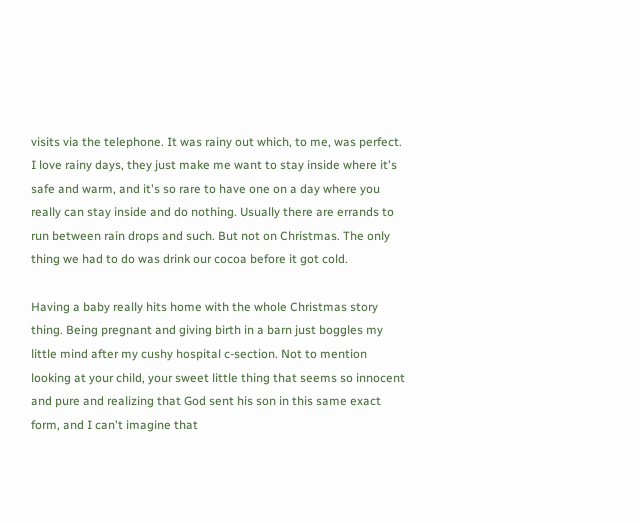visits via the telephone. It was rainy out which, to me, was perfect. I love rainy days, they just make me want to stay inside where it's safe and warm, and it's so rare to have one on a day where you really can stay inside and do nothing. Usually there are errands to run between rain drops and such. But not on Christmas. The only thing we had to do was drink our cocoa before it got cold.

Having a baby really hits home with the whole Christmas story thing. Being pregnant and giving birth in a barn just boggles my little mind after my cushy hospital c-section. Not to mention looking at your child, your sweet little thing that seems so innocent and pure and realizing that God sent his son in this same exact form, and I can't imagine that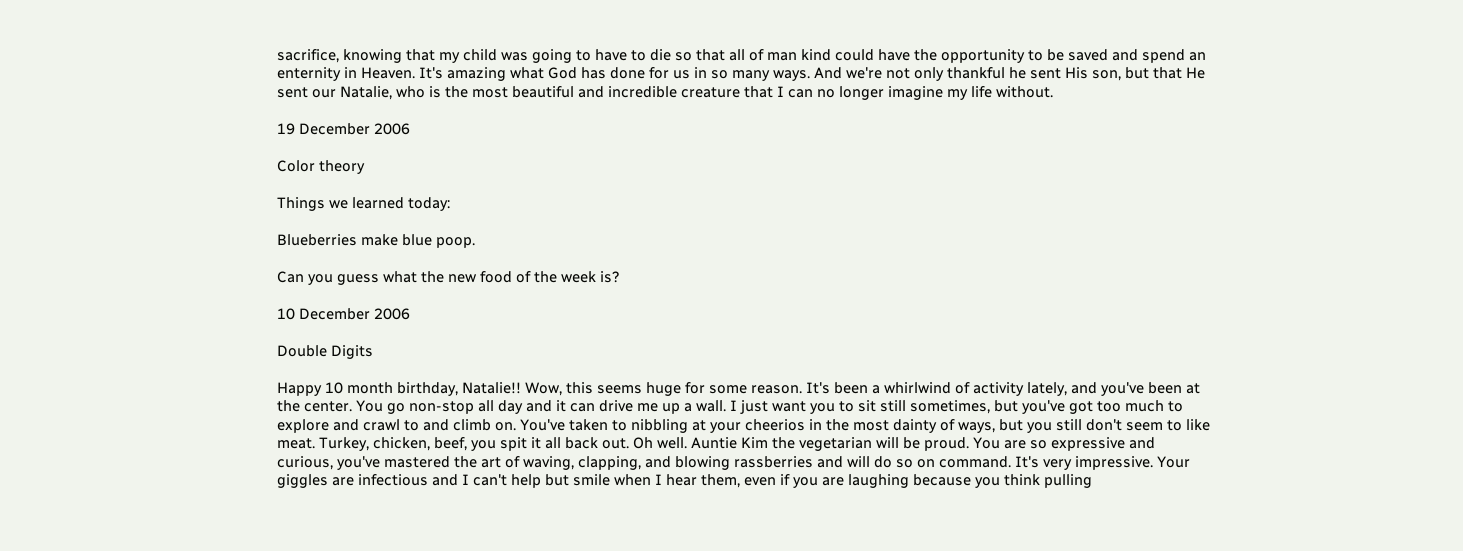sacrifice, knowing that my child was going to have to die so that all of man kind could have the opportunity to be saved and spend an enternity in Heaven. It's amazing what God has done for us in so many ways. And we're not only thankful he sent His son, but that He sent our Natalie, who is the most beautiful and incredible creature that I can no longer imagine my life without.

19 December 2006

Color theory

Things we learned today:

Blueberries make blue poop.

Can you guess what the new food of the week is?

10 December 2006

Double Digits

Happy 10 month birthday, Natalie!! Wow, this seems huge for some reason. It's been a whirlwind of activity lately, and you've been at the center. You go non-stop all day and it can drive me up a wall. I just want you to sit still sometimes, but you've got too much to explore and crawl to and climb on. You've taken to nibbling at your cheerios in the most dainty of ways, but you still don't seem to like meat. Turkey, chicken, beef, you spit it all back out. Oh well. Auntie Kim the vegetarian will be proud. You are so expressive and curious, you've mastered the art of waving, clapping, and blowing rassberries and will do so on command. It's very impressive. Your giggles are infectious and I can't help but smile when I hear them, even if you are laughing because you think pulling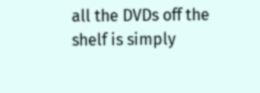all the DVDs off the shelf is simply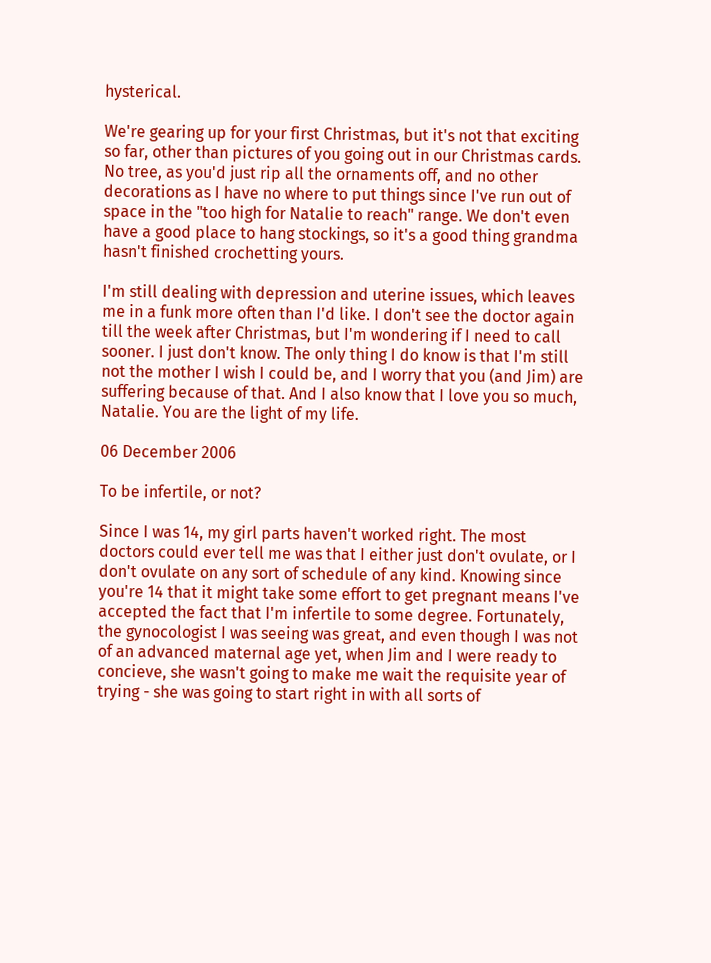hysterical.

We're gearing up for your first Christmas, but it's not that exciting so far, other than pictures of you going out in our Christmas cards. No tree, as you'd just rip all the ornaments off, and no other decorations as I have no where to put things since I've run out of space in the "too high for Natalie to reach" range. We don't even have a good place to hang stockings, so it's a good thing grandma hasn't finished crochetting yours.

I'm still dealing with depression and uterine issues, which leaves me in a funk more often than I'd like. I don't see the doctor again till the week after Christmas, but I'm wondering if I need to call sooner. I just don't know. The only thing I do know is that I'm still not the mother I wish I could be, and I worry that you (and Jim) are suffering because of that. And I also know that I love you so much, Natalie. You are the light of my life.

06 December 2006

To be infertile, or not?

Since I was 14, my girl parts haven't worked right. The most doctors could ever tell me was that I either just don't ovulate, or I don't ovulate on any sort of schedule of any kind. Knowing since you're 14 that it might take some effort to get pregnant means I've accepted the fact that I'm infertile to some degree. Fortunately, the gynocologist I was seeing was great, and even though I was not of an advanced maternal age yet, when Jim and I were ready to concieve, she wasn't going to make me wait the requisite year of trying - she was going to start right in with all sorts of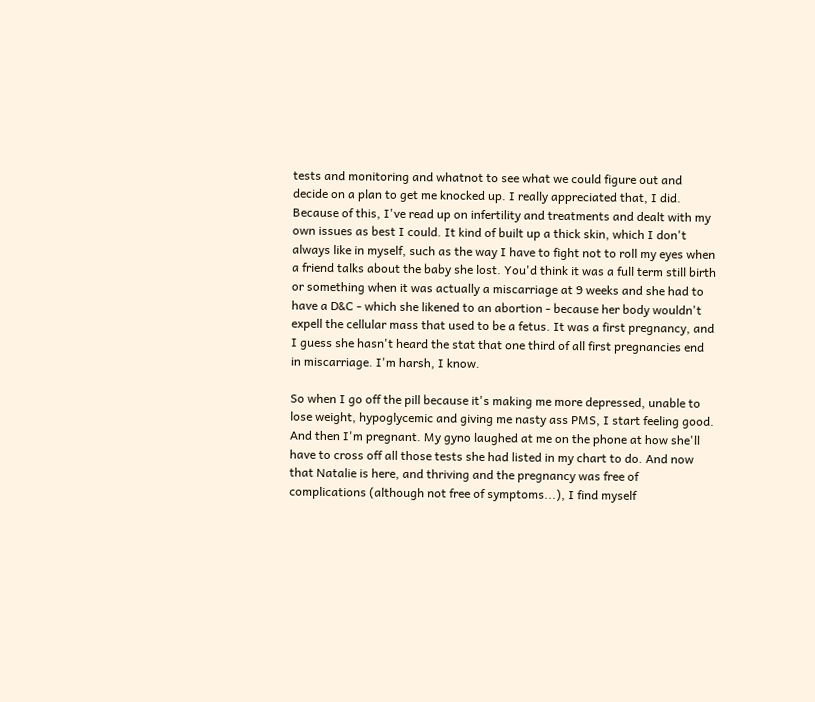tests and monitoring and whatnot to see what we could figure out and decide on a plan to get me knocked up. I really appreciated that, I did. Because of this, I've read up on infertility and treatments and dealt with my own issues as best I could. It kind of built up a thick skin, which I don't always like in myself, such as the way I have to fight not to roll my eyes when a friend talks about the baby she lost. You'd think it was a full term still birth or something when it was actually a miscarriage at 9 weeks and she had to have a D&C - which she likened to an abortion - because her body wouldn't expell the cellular mass that used to be a fetus. It was a first pregnancy, and I guess she hasn't heard the stat that one third of all first pregnancies end in miscarriage. I'm harsh, I know.

So when I go off the pill because it's making me more depressed, unable to lose weight, hypoglycemic and giving me nasty ass PMS, I start feeling good. And then I'm pregnant. My gyno laughed at me on the phone at how she'll have to cross off all those tests she had listed in my chart to do. And now that Natalie is here, and thriving and the pregnancy was free of complications (although not free of symptoms...), I find myself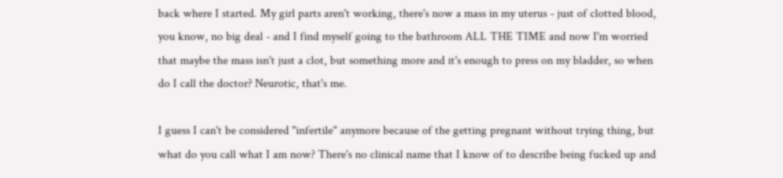back where I started. My girl parts aren't working, there's now a mass in my uterus - just of clotted blood, you know, no big deal - and I find myself going to the bathroom ALL THE TIME and now I'm worried that maybe the mass isn't just a clot, but something more and it's enough to press on my bladder, so when do I call the doctor? Neurotic, that's me.

I guess I can't be considered "infertile" anymore because of the getting pregnant without trying thing, but what do you call what I am now? There's no clinical name that I know of to describe being fucked up and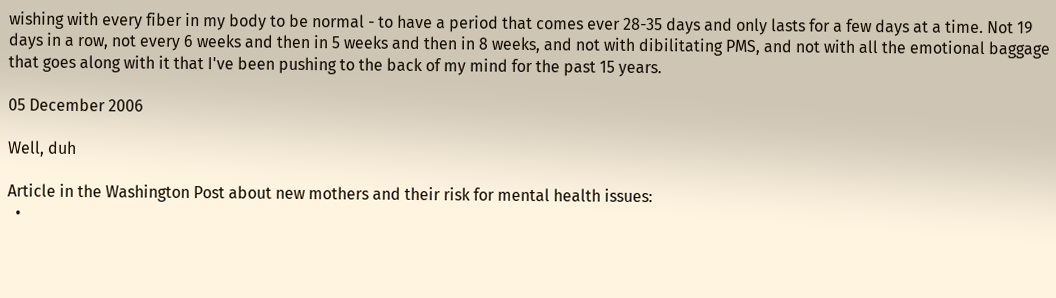wishing with every fiber in my body to be normal - to have a period that comes ever 28-35 days and only lasts for a few days at a time. Not 19 days in a row, not every 6 weeks and then in 5 weeks and then in 8 weeks, and not with dibilitating PMS, and not with all the emotional baggage that goes along with it that I've been pushing to the back of my mind for the past 15 years.

05 December 2006

Well, duh

Article in the Washington Post about new mothers and their risk for mental health issues:
  •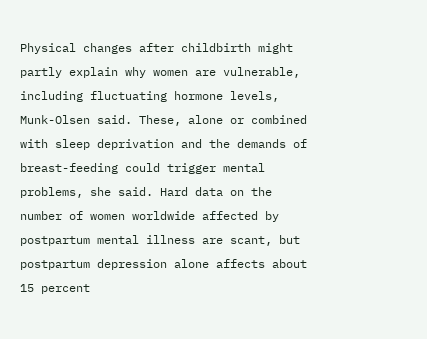Physical changes after childbirth might partly explain why women are vulnerable, including fluctuating hormone levels, Munk-Olsen said. These, alone or combined with sleep deprivation and the demands of breast-feeding could trigger mental problems, she said. Hard data on the number of women worldwide affected by postpartum mental illness are scant, but postpartum depression alone affects about 15 percent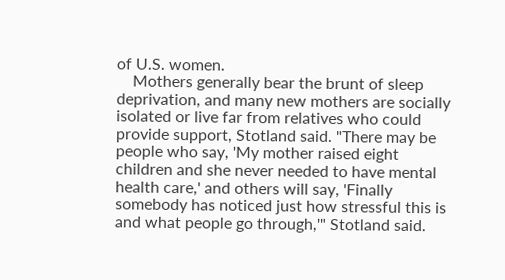of U.S. women.
    Mothers generally bear the brunt of sleep deprivation, and many new mothers are socially isolated or live far from relatives who could provide support, Stotland said. "There may be people who say, 'My mother raised eight children and she never needed to have mental health care,' and others will say, 'Finally somebody has noticed just how stressful this is and what people go through,'" Stotland said.